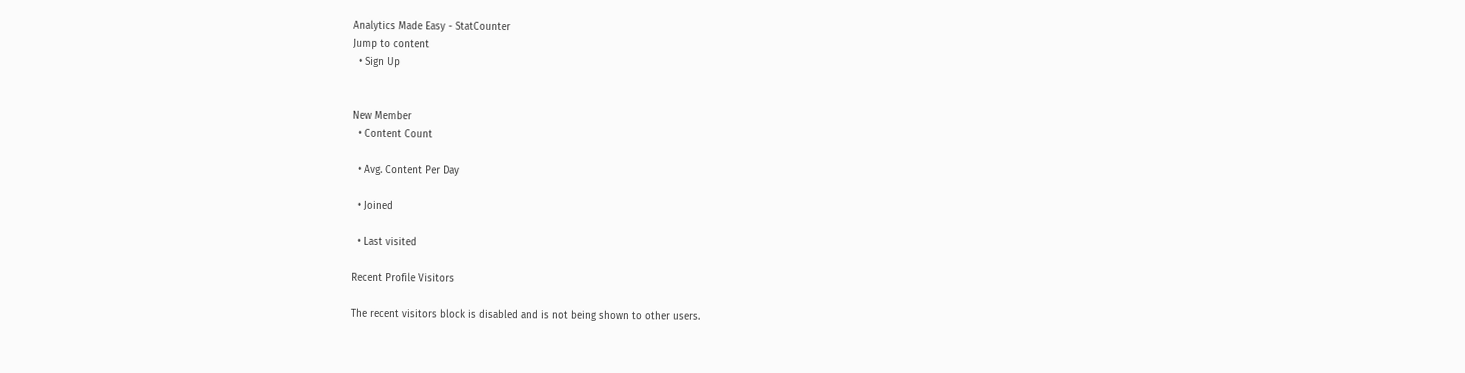Analytics Made Easy - StatCounter
Jump to content
  • Sign Up


New Member
  • Content Count

  • Avg. Content Per Day

  • Joined

  • Last visited

Recent Profile Visitors

The recent visitors block is disabled and is not being shown to other users.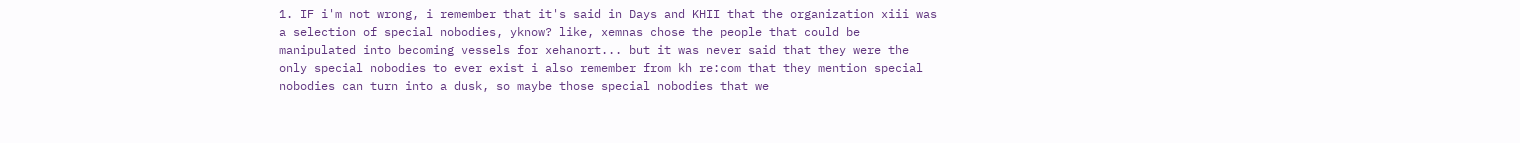1. IF i'm not wrong, i remember that it's said in Days and KHII that the organization xiii was a selection of special nobodies, yknow? like, xemnas chose the people that could be manipulated into becoming vessels for xehanort... but it was never said that they were the only special nobodies to ever exist i also remember from kh re:com that they mention special nobodies can turn into a dusk, so maybe those special nobodies that we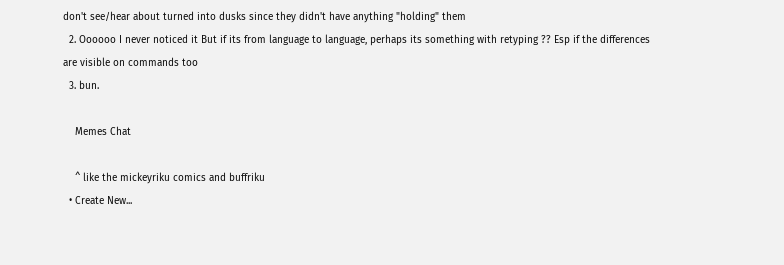don't see/hear about turned into dusks since they didn't have anything "holding" them
  2. Oooooo I never noticed it But if its from language to language, perhaps its something with retyping ?? Esp if the differences are visible on commands too
  3. bun.

    Memes Chat

    ^ like the mickeyriku comics and buffriku
  • Create New...